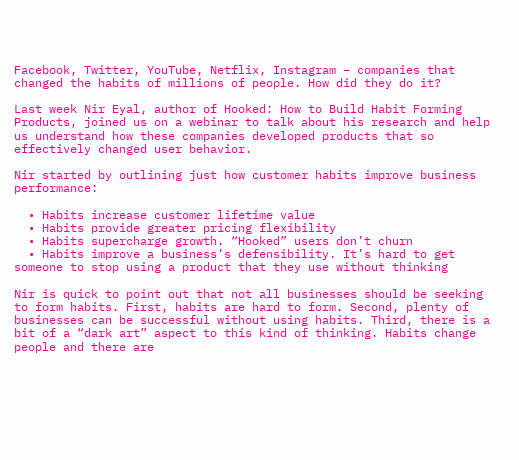Facebook, Twitter, YouTube, Netflix, Instagram – companies that changed the habits of millions of people. How did they do it?

Last week Nir Eyal, author of Hooked: How to Build Habit Forming Products, joined us on a webinar to talk about his research and help us understand how these companies developed products that so effectively changed user behavior.

Nir started by outlining just how customer habits improve business performance:

  • Habits increase customer lifetime value
  • Habits provide greater pricing flexibility
  • Habits supercharge growth. “Hooked” users don’t churn
  • Habits improve a business’s defensibility. It’s hard to get someone to stop using a product that they use without thinking

Nir is quick to point out that not all businesses should be seeking to form habits. First, habits are hard to form. Second, plenty of businesses can be successful without using habits. Third, there is a bit of a “dark art” aspect to this kind of thinking. Habits change people and there are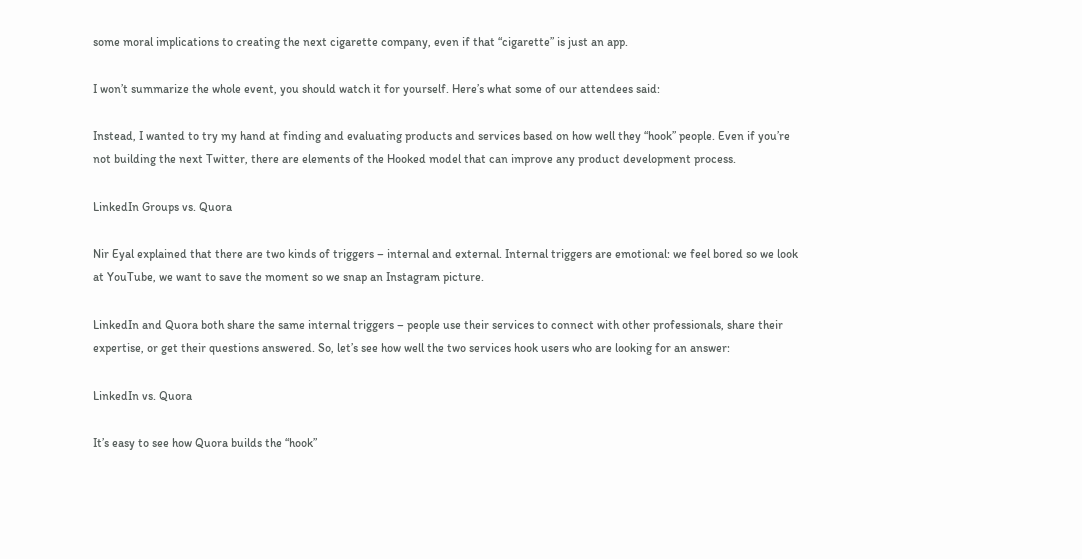some moral implications to creating the next cigarette company, even if that “cigarette” is just an app.

I won’t summarize the whole event, you should watch it for yourself. Here’s what some of our attendees said:

Instead, I wanted to try my hand at finding and evaluating products and services based on how well they “hook” people. Even if you’re not building the next Twitter, there are elements of the Hooked model that can improve any product development process.

LinkedIn Groups vs. Quora

Nir Eyal explained that there are two kinds of triggers – internal and external. Internal triggers are emotional: we feel bored so we look at YouTube, we want to save the moment so we snap an Instagram picture.

LinkedIn and Quora both share the same internal triggers – people use their services to connect with other professionals, share their expertise, or get their questions answered. So, let’s see how well the two services hook users who are looking for an answer:

LinkedIn vs. Quora

It’s easy to see how Quora builds the “hook”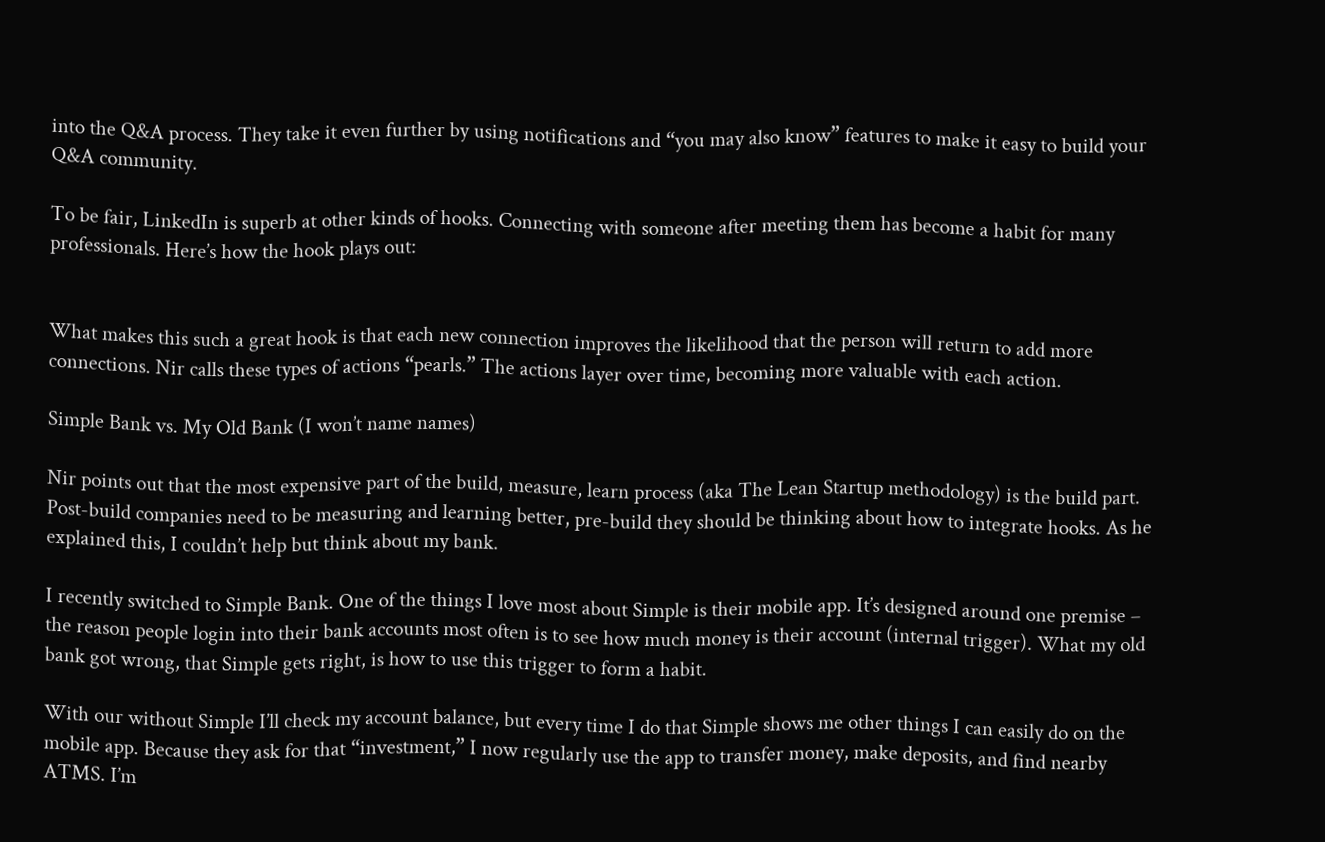into the Q&A process. They take it even further by using notifications and “you may also know” features to make it easy to build your Q&A community.

To be fair, LinkedIn is superb at other kinds of hooks. Connecting with someone after meeting them has become a habit for many professionals. Here’s how the hook plays out:


What makes this such a great hook is that each new connection improves the likelihood that the person will return to add more connections. Nir calls these types of actions “pearls.” The actions layer over time, becoming more valuable with each action.

Simple Bank vs. My Old Bank (I won’t name names)

Nir points out that the most expensive part of the build, measure, learn process (aka The Lean Startup methodology) is the build part. Post-build companies need to be measuring and learning better, pre-build they should be thinking about how to integrate hooks. As he explained this, I couldn’t help but think about my bank.

I recently switched to Simple Bank. One of the things I love most about Simple is their mobile app. It’s designed around one premise – the reason people login into their bank accounts most often is to see how much money is their account (internal trigger). What my old bank got wrong, that Simple gets right, is how to use this trigger to form a habit.

With our without Simple I’ll check my account balance, but every time I do that Simple shows me other things I can easily do on the mobile app. Because they ask for that “investment,” I now regularly use the app to transfer money, make deposits, and find nearby ATMS. I’m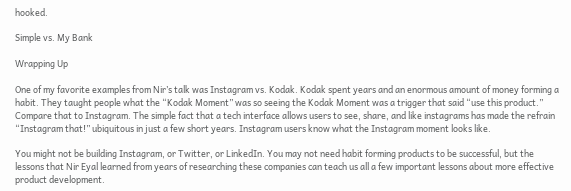hooked.

Simple vs. My Bank

Wrapping Up

One of my favorite examples from Nir’s talk was Instagram vs. Kodak. Kodak spent years and an enormous amount of money forming a habit. They taught people what the “Kodak Moment” was so seeing the Kodak Moment was a trigger that said “use this product.” Compare that to Instagram. The simple fact that a tech interface allows users to see, share, and like instagrams has made the refrain “Instagram that!” ubiquitous in just a few short years. Instagram users know what the Instagram moment looks like.

You might not be building Instagram, or Twitter, or LinkedIn. You may not need habit forming products to be successful, but the lessons that Nir Eyal learned from years of researching these companies can teach us all a few important lessons about more effective product development.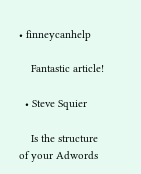• finneycanhelp

    Fantastic article!

  • Steve Squier

    Is the structure of your Adwords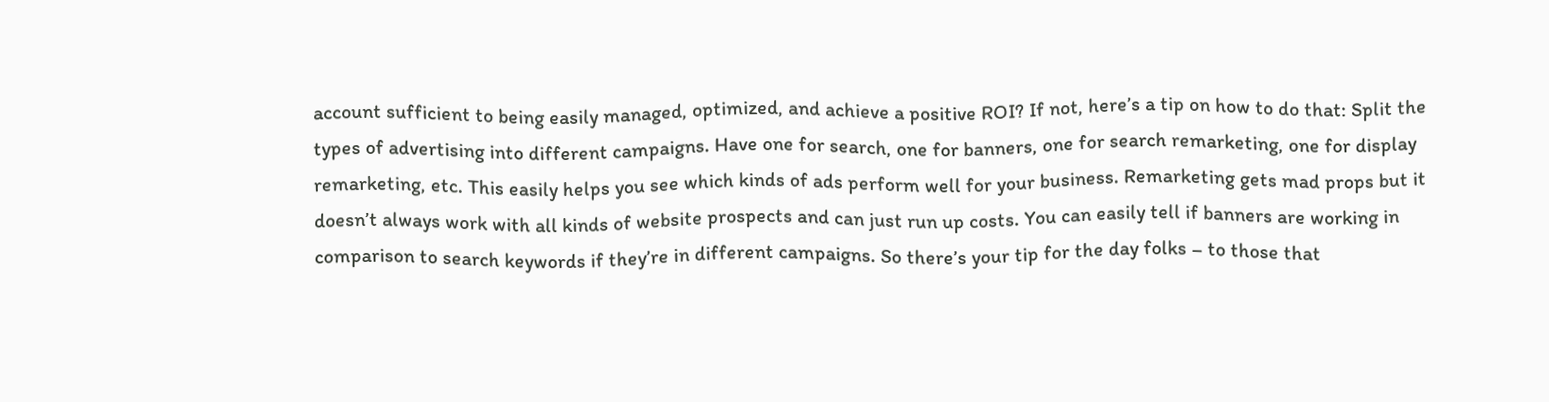account sufficient to being easily managed, optimized, and achieve a positive ROI? If not, here’s a tip on how to do that: Split the types of advertising into different campaigns. Have one for search, one for banners, one for search remarketing, one for display remarketing, etc. This easily helps you see which kinds of ads perform well for your business. Remarketing gets mad props but it doesn’t always work with all kinds of website prospects and can just run up costs. You can easily tell if banners are working in comparison to search keywords if they’re in different campaigns. So there’s your tip for the day folks – to those that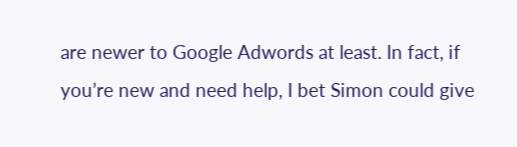are newer to Google Adwords at least. In fact, if you’re new and need help, I bet Simon could give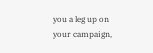you a leg up on your campaign,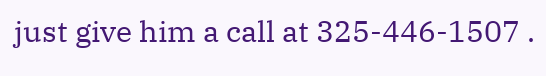just give him a call at 325-446-1507 .